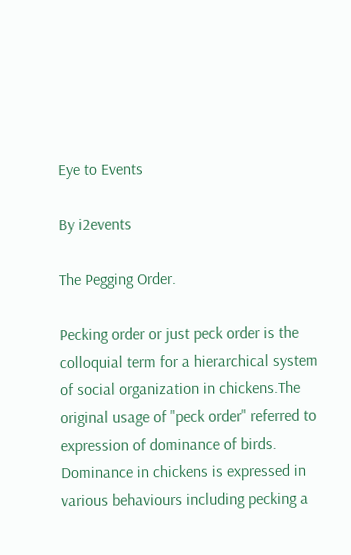Eye to Events

By i2events

The Pegging Order.

Pecking order or just peck order is the colloquial term for a hierarchical system of social organization in chickens.The original usage of "peck order" referred to expression of dominance of birds. Dominance in chickens is expressed in various behaviours including pecking a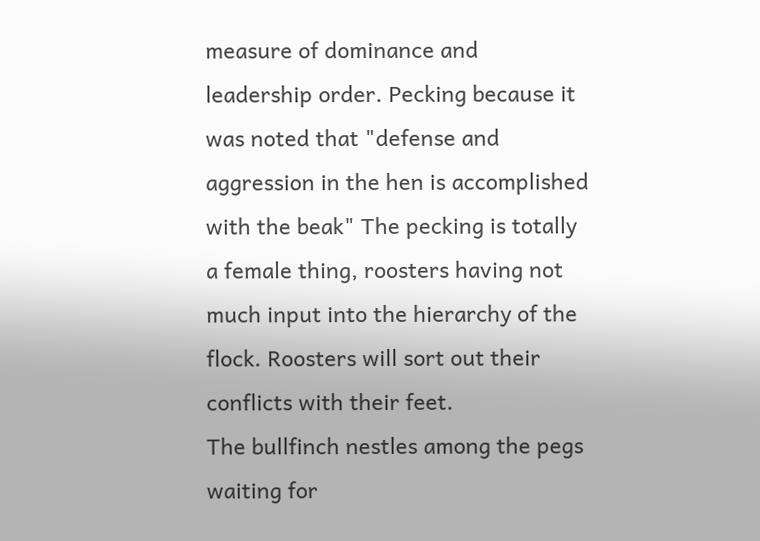measure of dominance and leadership order. Pecking because it was noted that "defense and aggression in the hen is accomplished with the beak" The pecking is totally a female thing, roosters having not much input into the hierarchy of the flock. Roosters will sort out their conflicts with their feet.
The bullfinch nestles among the pegs waiting for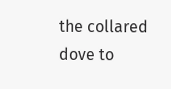the collared dove to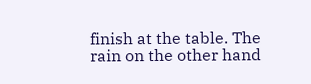finish at the table. The rain on the other hand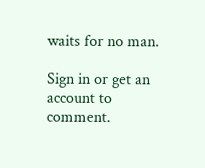waits for no man.

Sign in or get an account to comment.